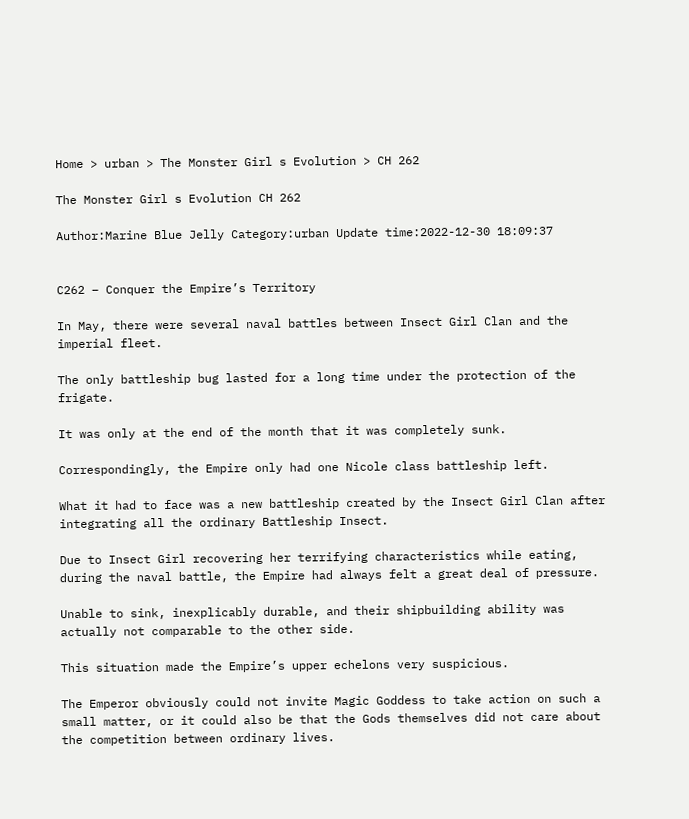Home > urban > The Monster Girl s Evolution > CH 262

The Monster Girl s Evolution CH 262

Author:Marine Blue Jelly Category:urban Update time:2022-12-30 18:09:37


C262 – Conquer the Empire’s Territory

In May, there were several naval battles between Insect Girl Clan and the imperial fleet.

The only battleship bug lasted for a long time under the protection of the frigate.

It was only at the end of the month that it was completely sunk.

Correspondingly, the Empire only had one Nicole class battleship left.

What it had to face was a new battleship created by the Insect Girl Clan after integrating all the ordinary Battleship Insect.

Due to Insect Girl recovering her terrifying characteristics while eating, during the naval battle, the Empire had always felt a great deal of pressure.

Unable to sink, inexplicably durable, and their shipbuilding ability was actually not comparable to the other side.

This situation made the Empire’s upper echelons very suspicious.

The Emperor obviously could not invite Magic Goddess to take action on such a small matter, or it could also be that the Gods themselves did not care about the competition between ordinary lives.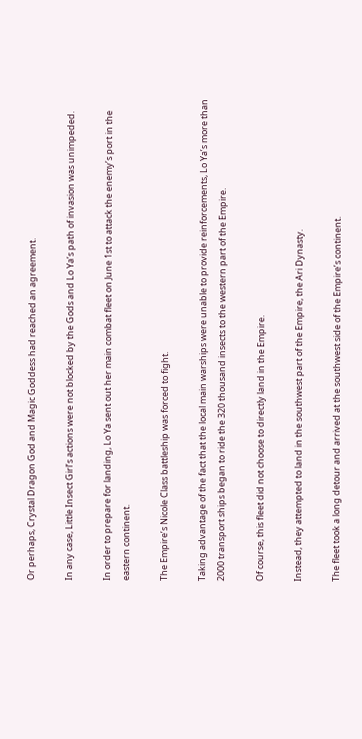Or perhaps, Crystal Dragon God and Magic Goddess had reached an agreement.

In any case, Little Insect Girl’s actions were not blocked by the Gods and Lo Ya’s path of invasion was unimpeded.

In order to prepare for landing, Lo Ya sent out her main combat fleet on June 1st to attack the enemy’s port in the eastern continent.

The Empire’s Nicole Class battleship was forced to fight.

Taking advantage of the fact that the local main warships were unable to provide reinforcements, Lo Ya’s more than 2000 transport ships began to ride the 320 thousand insects to the western part of the Empire.

Of course, this fleet did not choose to directly land in the Empire.

Instead, they attempted to land in the southwest part of the Empire, the Ari Dynasty.

The fleet took a long detour and arrived at the southwest side of the Empire’s continent.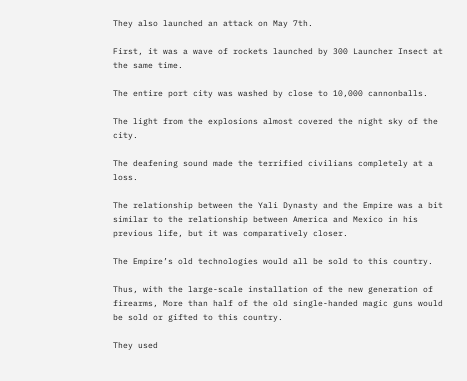They also launched an attack on May 7th.

First, it was a wave of rockets launched by 300 Launcher Insect at the same time.

The entire port city was washed by close to 10,000 cannonballs.

The light from the explosions almost covered the night sky of the city.

The deafening sound made the terrified civilians completely at a loss.

The relationship between the Yali Dynasty and the Empire was a bit similar to the relationship between America and Mexico in his previous life, but it was comparatively closer.

The Empire’s old technologies would all be sold to this country.

Thus, with the large-scale installation of the new generation of firearms, More than half of the old single-handed magic guns would be sold or gifted to this country.

They used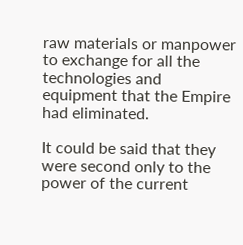raw materials or manpower to exchange for all the technologies and equipment that the Empire had eliminated.

It could be said that they were second only to the power of the current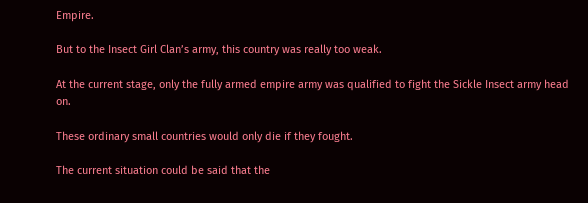Empire.

But to the Insect Girl Clan’s army, this country was really too weak.

At the current stage, only the fully armed empire army was qualified to fight the Sickle Insect army head on.

These ordinary small countries would only die if they fought.

The current situation could be said that the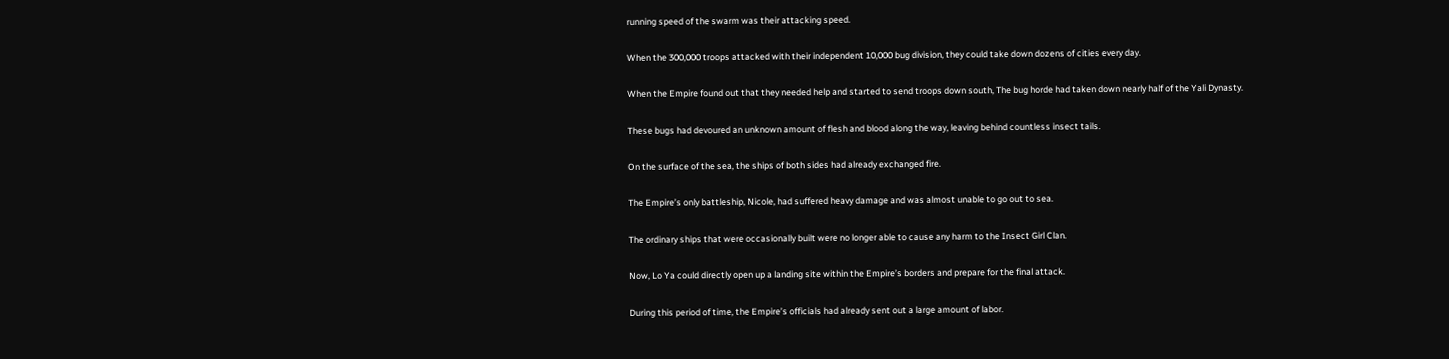running speed of the swarm was their attacking speed.

When the 300,000 troops attacked with their independent 10,000 bug division, they could take down dozens of cities every day.

When the Empire found out that they needed help and started to send troops down south, The bug horde had taken down nearly half of the Yali Dynasty.

These bugs had devoured an unknown amount of flesh and blood along the way, leaving behind countless insect tails.

On the surface of the sea, the ships of both sides had already exchanged fire.

The Empire’s only battleship, Nicole, had suffered heavy damage and was almost unable to go out to sea.

The ordinary ships that were occasionally built were no longer able to cause any harm to the Insect Girl Clan.

Now, Lo Ya could directly open up a landing site within the Empire’s borders and prepare for the final attack.

During this period of time, the Empire’s officials had already sent out a large amount of labor.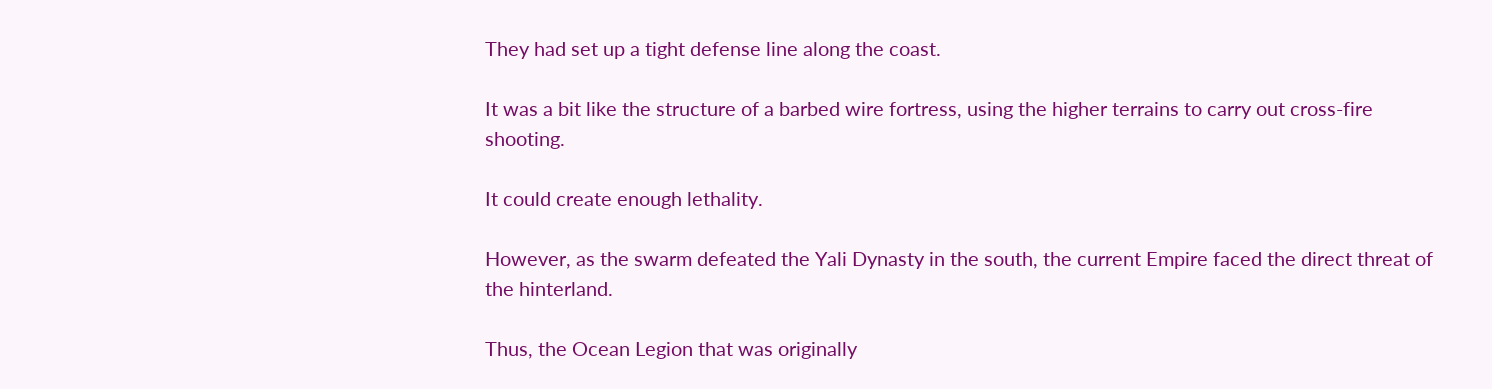They had set up a tight defense line along the coast.

It was a bit like the structure of a barbed wire fortress, using the higher terrains to carry out cross-fire shooting.

It could create enough lethality.

However, as the swarm defeated the Yali Dynasty in the south, the current Empire faced the direct threat of the hinterland.

Thus, the Ocean Legion that was originally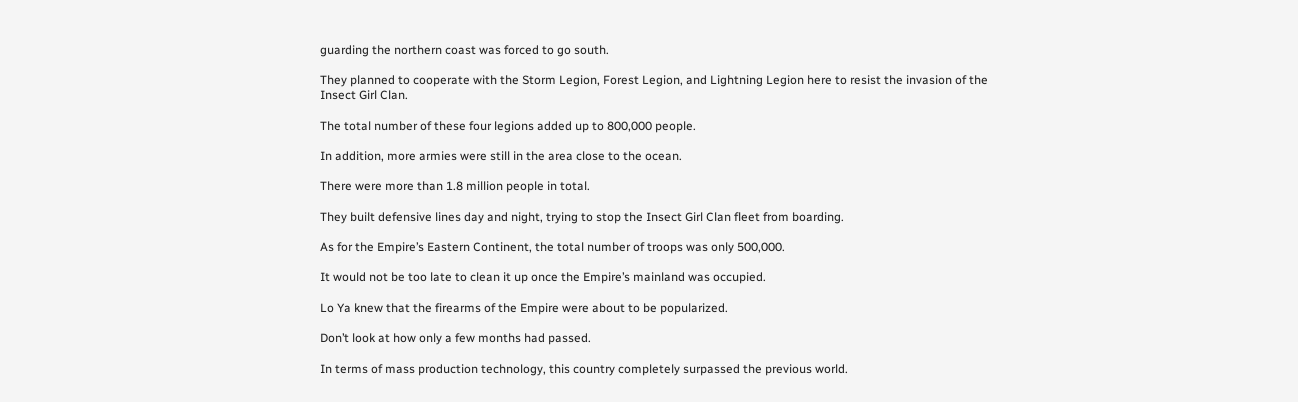guarding the northern coast was forced to go south.

They planned to cooperate with the Storm Legion, Forest Legion, and Lightning Legion here to resist the invasion of the Insect Girl Clan.

The total number of these four legions added up to 800,000 people.

In addition, more armies were still in the area close to the ocean.

There were more than 1.8 million people in total.

They built defensive lines day and night, trying to stop the Insect Girl Clan fleet from boarding.

As for the Empire’s Eastern Continent, the total number of troops was only 500,000.

It would not be too late to clean it up once the Empire’s mainland was occupied.

Lo Ya knew that the firearms of the Empire were about to be popularized.

Don’t look at how only a few months had passed.

In terms of mass production technology, this country completely surpassed the previous world.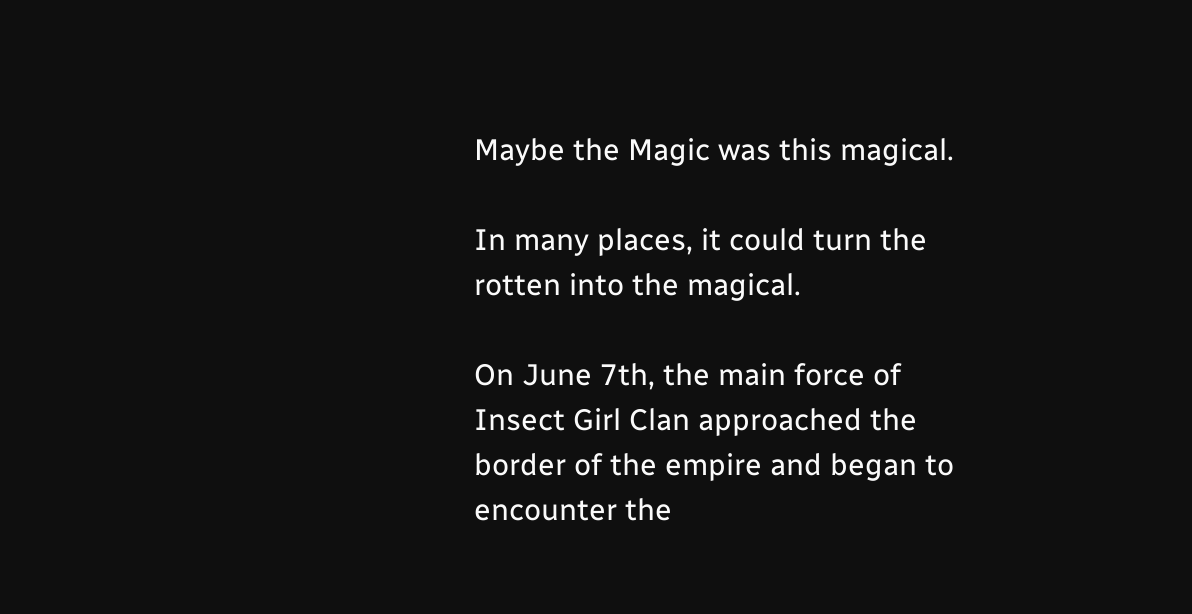Maybe the Magic was this magical.

In many places, it could turn the rotten into the magical.

On June 7th, the main force of Insect Girl Clan approached the border of the empire and began to encounter the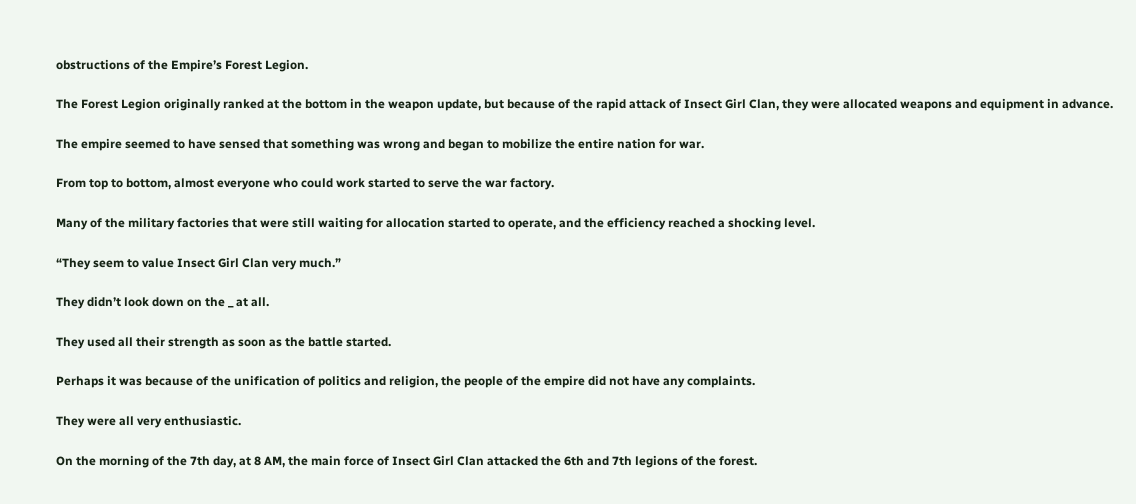obstructions of the Empire’s Forest Legion.

The Forest Legion originally ranked at the bottom in the weapon update, but because of the rapid attack of Insect Girl Clan, they were allocated weapons and equipment in advance.

The empire seemed to have sensed that something was wrong and began to mobilize the entire nation for war.

From top to bottom, almost everyone who could work started to serve the war factory.

Many of the military factories that were still waiting for allocation started to operate, and the efficiency reached a shocking level.

“They seem to value Insect Girl Clan very much.”

They didn’t look down on the _ at all.

They used all their strength as soon as the battle started.

Perhaps it was because of the unification of politics and religion, the people of the empire did not have any complaints.

They were all very enthusiastic.

On the morning of the 7th day, at 8 AM, the main force of Insect Girl Clan attacked the 6th and 7th legions of the forest.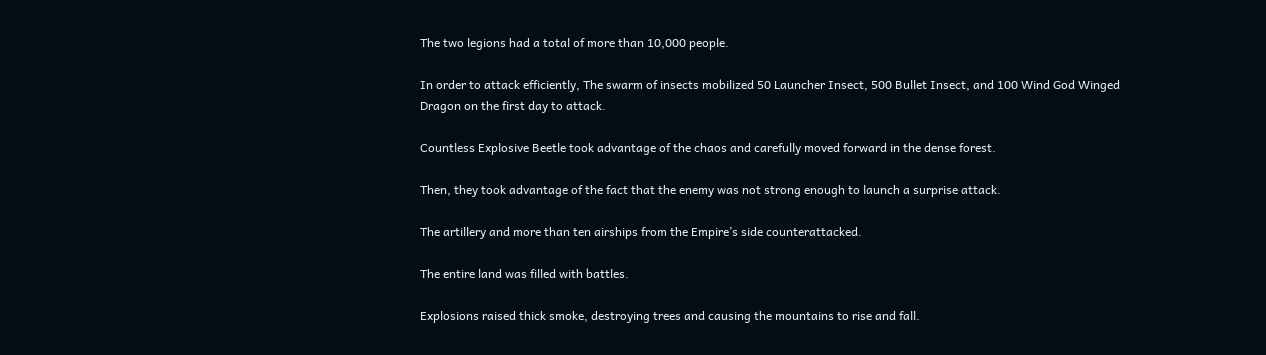The two legions had a total of more than 10,000 people.

In order to attack efficiently, The swarm of insects mobilized 50 Launcher Insect, 500 Bullet Insect, and 100 Wind God Winged Dragon on the first day to attack.

Countless Explosive Beetle took advantage of the chaos and carefully moved forward in the dense forest.

Then, they took advantage of the fact that the enemy was not strong enough to launch a surprise attack.

The artillery and more than ten airships from the Empire’s side counterattacked.

The entire land was filled with battles.

Explosions raised thick smoke, destroying trees and causing the mountains to rise and fall.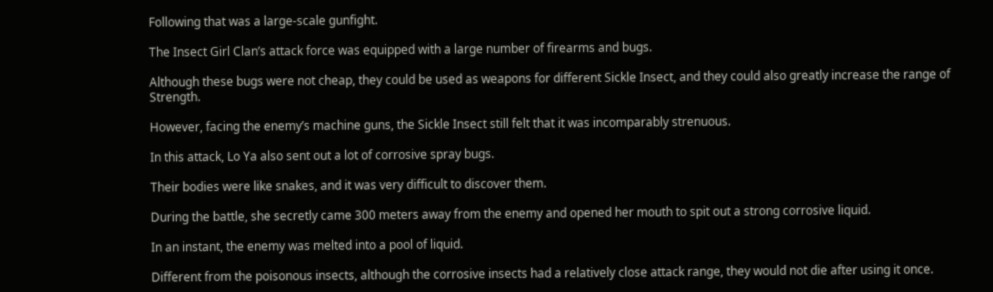Following that was a large-scale gunfight.

The Insect Girl Clan’s attack force was equipped with a large number of firearms and bugs.

Although these bugs were not cheap, they could be used as weapons for different Sickle Insect, and they could also greatly increase the range of Strength.

However, facing the enemy’s machine guns, the Sickle Insect still felt that it was incomparably strenuous.

In this attack, Lo Ya also sent out a lot of corrosive spray bugs.

Their bodies were like snakes, and it was very difficult to discover them.

During the battle, she secretly came 300 meters away from the enemy and opened her mouth to spit out a strong corrosive liquid.

In an instant, the enemy was melted into a pool of liquid.

Different from the poisonous insects, although the corrosive insects had a relatively close attack range, they would not die after using it once.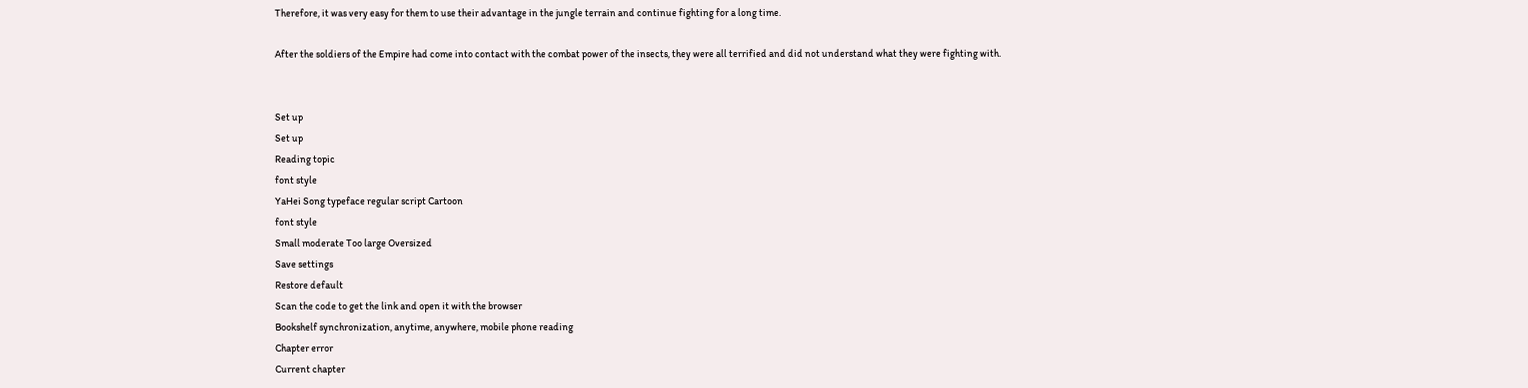Therefore, it was very easy for them to use their advantage in the jungle terrain and continue fighting for a long time.

After the soldiers of the Empire had come into contact with the combat power of the insects, they were all terrified and did not understand what they were fighting with.


Set up
Set up
Reading topic
font style
YaHei Song typeface regular script Cartoon
font style
Small moderate Too large Oversized
Save settings
Restore default
Scan the code to get the link and open it with the browser
Bookshelf synchronization, anytime, anywhere, mobile phone reading
Chapter error
Current chapter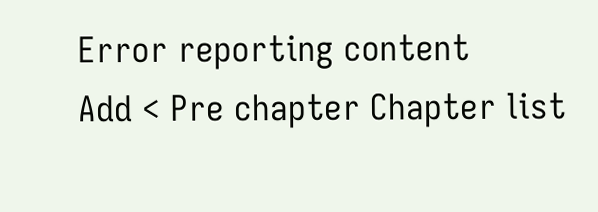Error reporting content
Add < Pre chapter Chapter list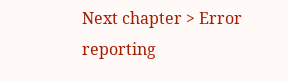Next chapter > Error reporting